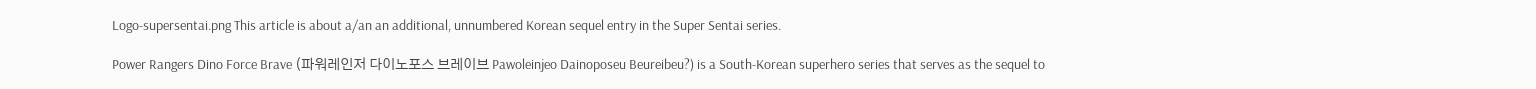Logo-supersentai.png This article is about a/an an additional, unnumbered Korean sequel entry in the Super Sentai series.

Power Rangers Dino Force Brave (파워레인저 다이노포스 브레이브 Pawoleinjeo Dainoposeu Beureibeu?) is a South-Korean superhero series that serves as the sequel to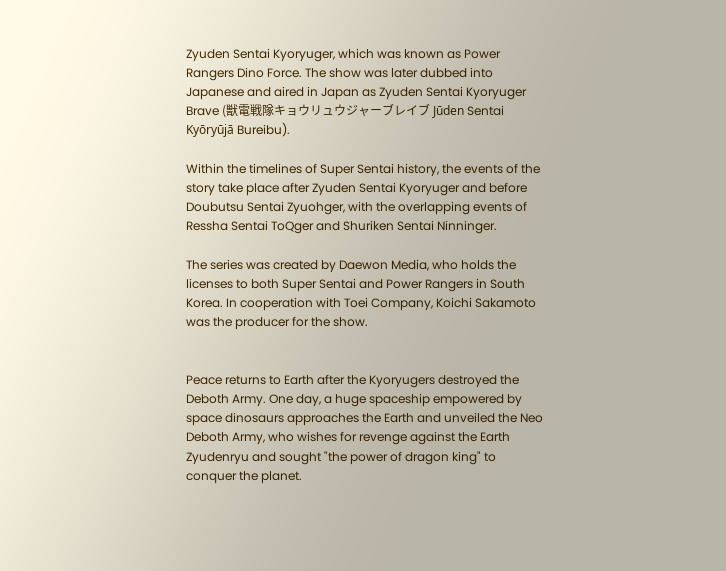Zyuden Sentai Kyoryuger, which was known as Power Rangers Dino Force. The show was later dubbed into Japanese and aired in Japan as Zyuden Sentai Kyoryuger Brave (獣電戦隊キョウリュウジャーブレイブ Jūden Sentai Kyōryūjā Bureibu).

Within the timelines of Super Sentai history, the events of the story take place after Zyuden Sentai Kyoryuger and before Doubutsu Sentai Zyuohger, with the overlapping events of Ressha Sentai ToQger and Shuriken Sentai Ninninger.

The series was created by Daewon Media, who holds the licenses to both Super Sentai and Power Rangers in South Korea. In cooperation with Toei Company, Koichi Sakamoto was the producer for the show.


Peace returns to Earth after the Kyoryugers destroyed the Deboth Army. One day, a huge spaceship empowered by space dinosaurs approaches the Earth and unveiled the Neo Deboth Army, who wishes for revenge against the Earth Zyudenryu and sought "the power of dragon king" to conquer the planet.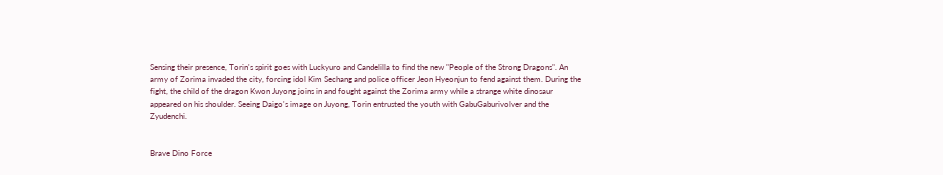Sensing their presence, Torin's spirit goes with Luckyuro and Candelilla to find the new "People of the Strong Dragons". An army of Zorima invaded the city, forcing idol Kim Sechang and police officer Jeon Hyeonjun to fend against them. During the fight, the child of the dragon Kwon Juyong joins in and fought against the Zorima army while a strange white dinosaur appeared on his shoulder. Seeing Daigo's image on Juyong, Torin entrusted the youth with GabuGaburivolver and the Zyudenchi.


Brave Dino Force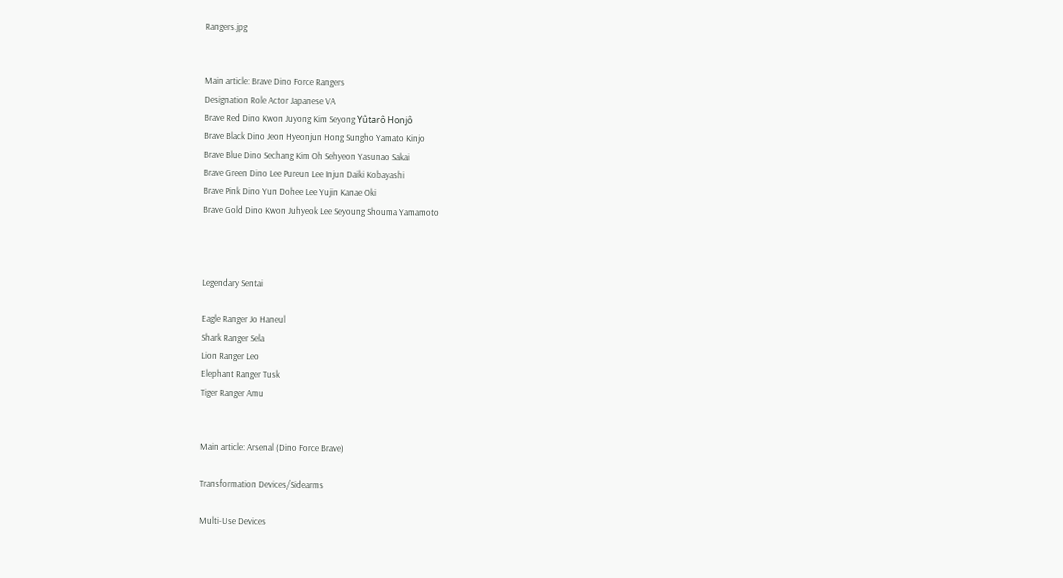Rangers.jpg


Main article: Brave Dino Force Rangers
Designation Role Actor Japanese VA
Brave Red Dino Kwon Juyong Kim Seyong Yûtarô Honjô
Brave Black Dino Jeon Hyeonjun Hong Sungho Yamato Kinjo
Brave Blue Dino Sechang Kim Oh Sehyeon Yasunao Sakai
Brave Green Dino Lee Pureun Lee Injun Daiki Kobayashi
Brave Pink Dino Yun Dohee Lee Yujin Kanae Oki
Brave Gold Dino Kwon Juhyeok Lee Seyoung Shouma Yamamoto



Legendary Sentai

Eagle Ranger Jo Haneul
Shark Ranger Sela
Lion Ranger Leo
Elephant Ranger Tusk
Tiger Ranger Amu


Main article: Arsenal (Dino Force Brave)

Transformation Devices/Sidearms

Multi-Use Devices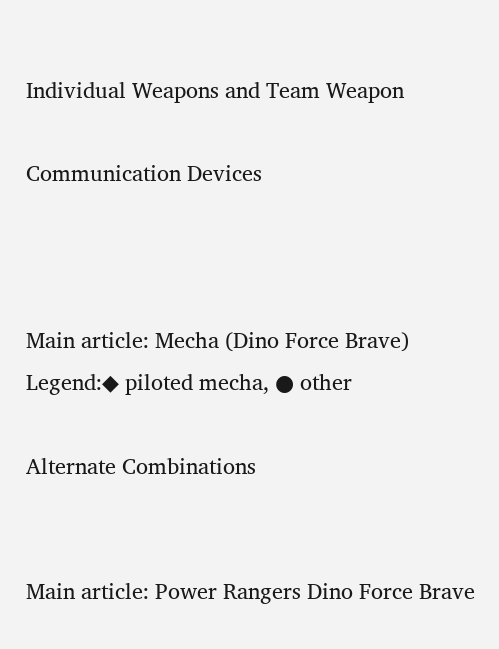Individual Weapons and Team Weapon

Communication Devices



Main article: Mecha (Dino Force Brave)
Legend:◆ piloted mecha, ● other

Alternate Combinations


Main article: Power Rangers Dino Force Brave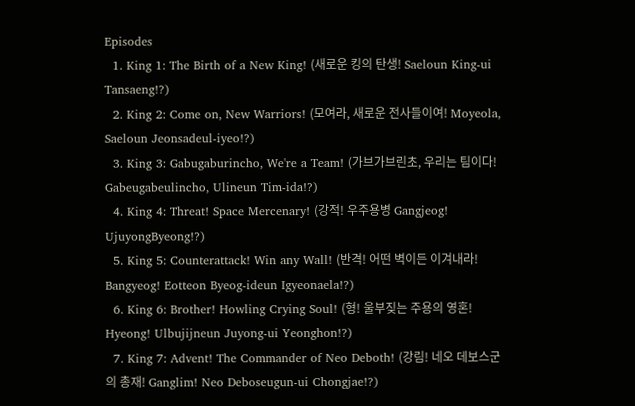Episodes
  1. King 1: The Birth of a New King! (새로운 킹의 탄생! Saeloun King-ui Tansaeng!?)
  2. King 2: Come on, New Warriors! (모여라, 새로운 전사들이여! Moyeola, Saeloun Jeonsadeul-iyeo!?)
  3. King 3: Gabugaburincho, We're a Team! (가브가브린초, 우리는 팀이다! Gabeugabeulincho, Ulineun Tim-ida!?)
  4. King 4: Threat! Space Mercenary! (강적! 우주용병 Gangjeog! UjuyongByeong!?)
  5. King 5: Counterattack! Win any Wall! (반격! 어떤 벽이든 이겨내라! Bangyeog! Eotteon Byeog-ideun Igyeonaela!?)
  6. King 6: Brother! Howling Crying Soul! (형! 울부짖는 주용의 영혼! Hyeong! Ulbujijneun Juyong-ui Yeonghon!?)
  7. King 7: Advent! The Commander of Neo Deboth! (강림! 네오 데보스군의 총재! Ganglim! Neo Deboseugun-ui Chongjae!?)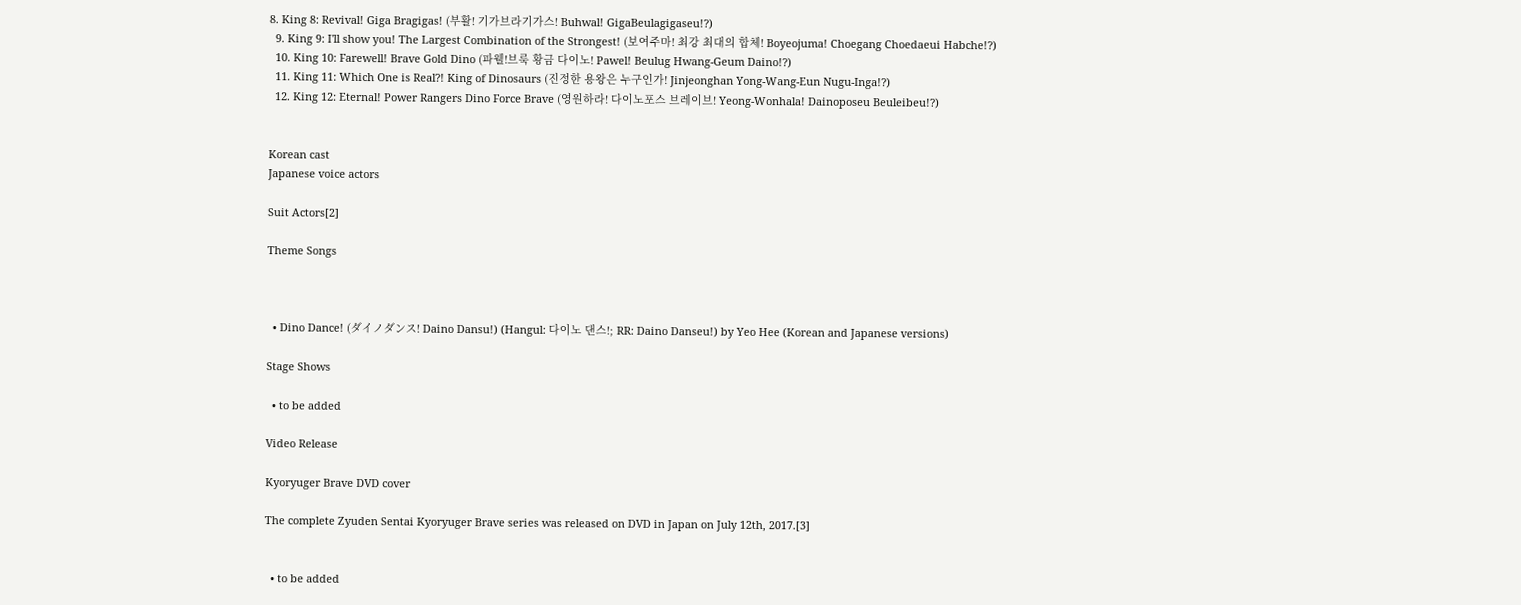8. King 8: Revival! Giga Bragigas! (부활! 기가브라기가스! Buhwal! GigaBeulagigaseu!?)
  9. King 9: I'll show you! The Largest Combination of the Strongest! (보여주마! 최강 최대의 합체! Boyeojuma! Choegang Choedaeui Habche!?)
  10. King 10: Farewell! Brave Gold Dino (파웰!브룩 황금 다이노! Pawel! Beulug Hwang-Geum Daino!?)
  11. King 11: Which One is Real?! King of Dinosaurs (진정한 용왕은 누구인가! Jinjeonghan Yong-Wang-Eun Nugu-Inga!?)
  12. King 12: Eternal! Power Rangers Dino Force Brave (영원하라! 다이노포스 브레이브! Yeong-Wonhala! Dainoposeu Beuleibeu!?)


Korean cast
Japanese voice actors

Suit Actors[2]

Theme Songs



  • Dino Dance! (ダイノダンス! Daino Dansu!) (Hangul: 다이노 댄스!; RR: Daino Danseu!) by Yeo Hee (Korean and Japanese versions)

Stage Shows

  • to be added

Video Release

Kyoryuger Brave DVD cover

The complete Zyuden Sentai Kyoryuger Brave series was released on DVD in Japan on July 12th, 2017.[3]


  • to be added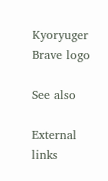Kyoryuger Brave logo

See also

External links